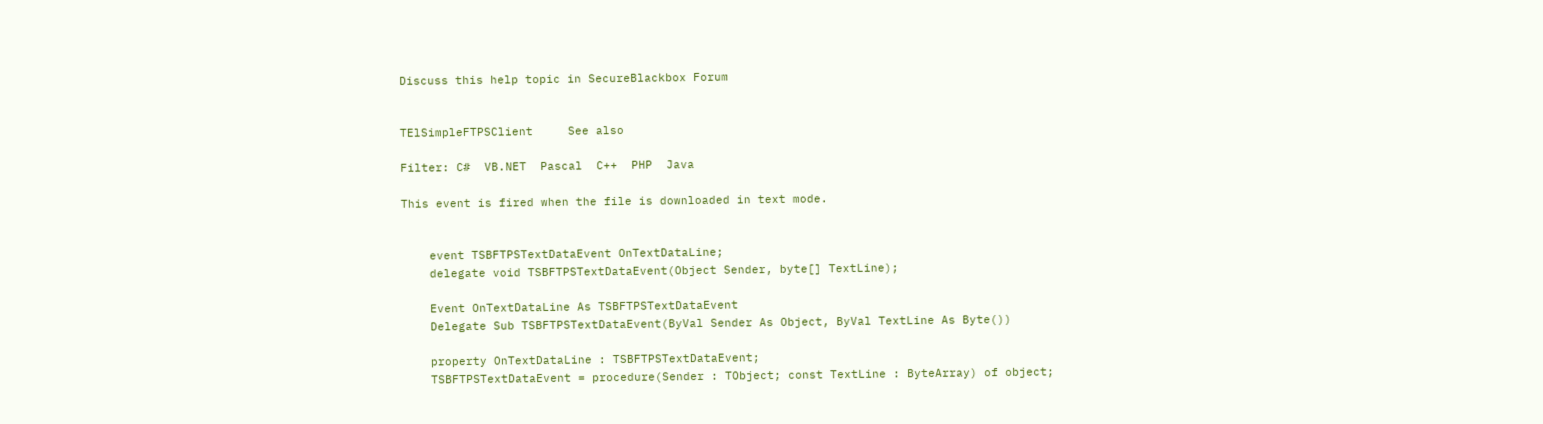Discuss this help topic in SecureBlackbox Forum


TElSimpleFTPSClient     See also

Filter: C#  VB.NET  Pascal  C++  PHP  Java

This event is fired when the file is downloaded in text mode.


    event TSBFTPSTextDataEvent OnTextDataLine;
    delegate void TSBFTPSTextDataEvent(Object Sender, byte[] TextLine);

    Event OnTextDataLine As TSBFTPSTextDataEvent
    Delegate Sub TSBFTPSTextDataEvent(ByVal Sender As Object, ByVal TextLine As Byte())

    property OnTextDataLine : TSBFTPSTextDataEvent;
    TSBFTPSTextDataEvent = procedure(Sender : TObject; const TextLine : ByteArray) of object;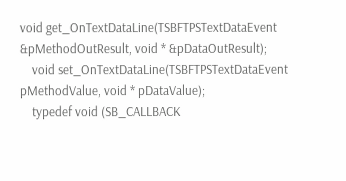void get_OnTextDataLine(TSBFTPSTextDataEvent &pMethodOutResult, void * &pDataOutResult);
    void set_OnTextDataLine(TSBFTPSTextDataEvent pMethodValue, void * pDataValue);
    typedef void (SB_CALLBACK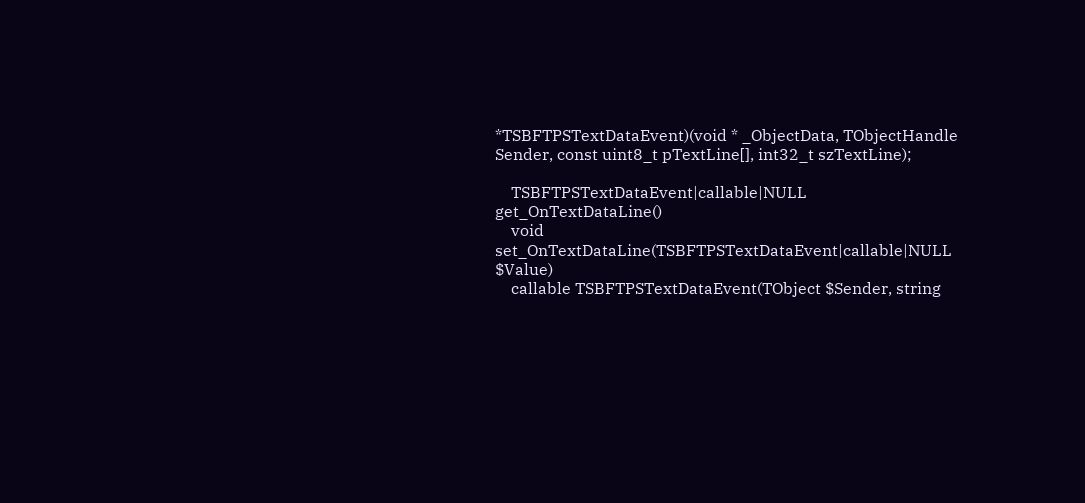*TSBFTPSTextDataEvent)(void * _ObjectData, TObjectHandle Sender, const uint8_t pTextLine[], int32_t szTextLine);

    TSBFTPSTextDataEvent|callable|NULL get_OnTextDataLine()
    void set_OnTextDataLine(TSBFTPSTextDataEvent|callable|NULL $Value)
    callable TSBFTPSTextDataEvent(TObject $Sender, string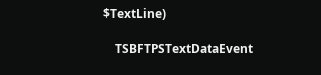$TextLine)

    TSBFTPSTextDataEvent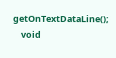getOnTextDataLine();
    void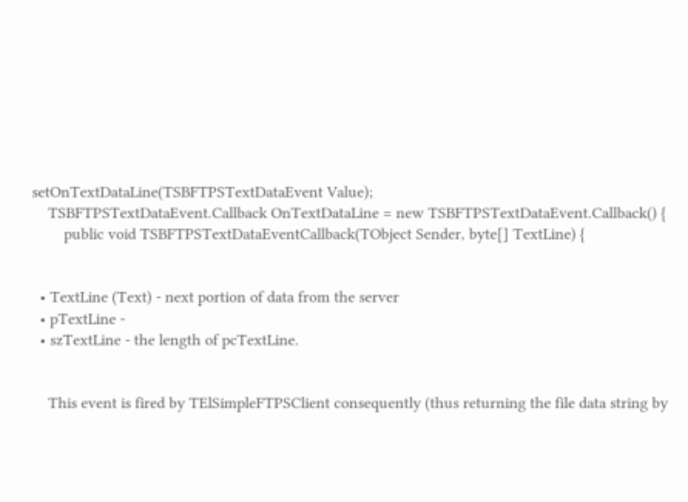setOnTextDataLine(TSBFTPSTextDataEvent Value);
    TSBFTPSTextDataEvent.Callback OnTextDataLine = new TSBFTPSTextDataEvent.Callback() {
        public void TSBFTPSTextDataEventCallback(TObject Sender, byte[] TextLine) {


  • TextLine (Text) - next portion of data from the server
  • pTextLine -
  • szTextLine - the length of pcTextLine.


    This event is fired by TElSimpleFTPSClient consequently (thus returning the file data string by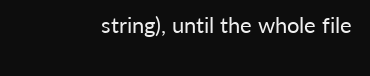string), until the whole file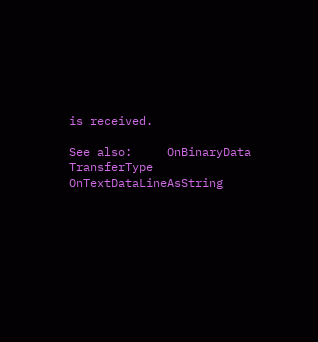is received.

See also:     OnBinaryData     TransferType     OnTextDataLineAsString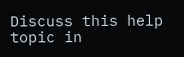Discuss this help topic in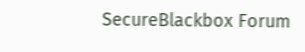SecureBlackbox Forum